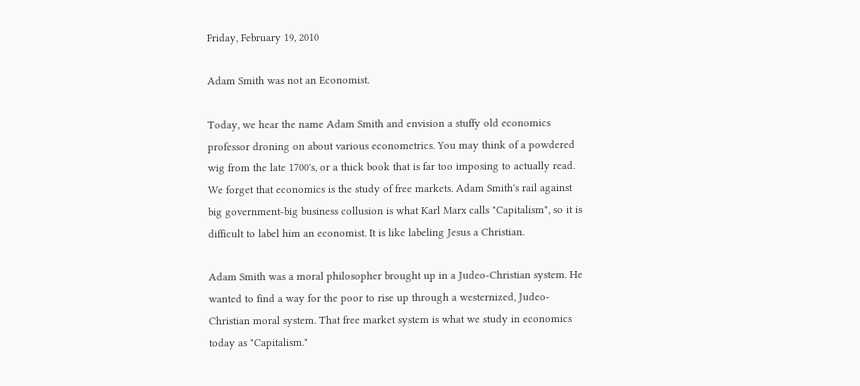Friday, February 19, 2010

Adam Smith was not an Economist.

Today, we hear the name Adam Smith and envision a stuffy old economics professor droning on about various econometrics. You may think of a powdered wig from the late 1700's, or a thick book that is far too imposing to actually read. We forget that economics is the study of free markets. Adam Smith's rail against big government-big business collusion is what Karl Marx calls "Capitalism", so it is difficult to label him an economist. It is like labeling Jesus a Christian.

Adam Smith was a moral philosopher brought up in a Judeo-Christian system. He wanted to find a way for the poor to rise up through a westernized, Judeo-Christian moral system. That free market system is what we study in economics today as "Capitalism."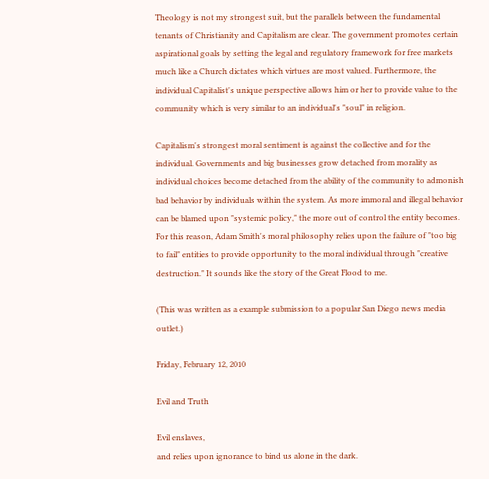Theology is not my strongest suit, but the parallels between the fundamental tenants of Christianity and Capitalism are clear. The government promotes certain aspirational goals by setting the legal and regulatory framework for free markets much like a Church dictates which virtues are most valued. Furthermore, the individual Capitalist's unique perspective allows him or her to provide value to the community which is very similar to an individual's "soul" in religion.

Capitalism's strongest moral sentiment is against the collective and for the individual. Governments and big businesses grow detached from morality as individual choices become detached from the ability of the community to admonish bad behavior by individuals within the system. As more immoral and illegal behavior can be blamed upon "systemic policy," the more out of control the entity becomes. For this reason, Adam Smith's moral philosophy relies upon the failure of "too big to fail" entities to provide opportunity to the moral individual through "creative destruction." It sounds like the story of the Great Flood to me.

(This was written as a example submission to a popular San Diego news media outlet.)

Friday, February 12, 2010

Evil and Truth

Evil enslaves,
and relies upon ignorance to bind us alone in the dark.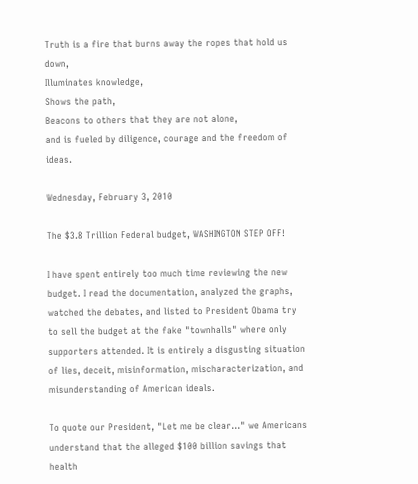Truth is a fire that burns away the ropes that hold us down,
Illuminates knowledge,
Shows the path,
Beacons to others that they are not alone,
and is fueled by diligence, courage and the freedom of ideas.

Wednesday, February 3, 2010

The $3.8 Trillion Federal budget, WASHINGTON STEP OFF!

I have spent entirely too much time reviewing the new budget. I read the documentation, analyzed the graphs, watched the debates, and listed to President Obama try to sell the budget at the fake "townhalls" where only supporters attended. It is entirely a disgusting situation of lies, deceit, misinformation, mischaracterization, and misunderstanding of American ideals.

To quote our President, "Let me be clear..." we Americans understand that the alleged $100 billion savings that health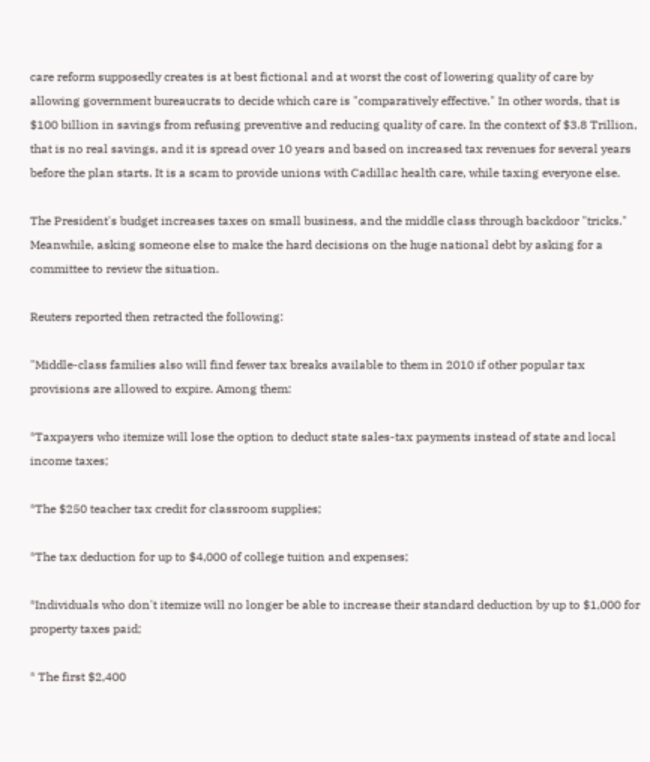care reform supposedly creates is at best fictional and at worst the cost of lowering quality of care by allowing government bureaucrats to decide which care is "comparatively effective." In other words, that is $100 billion in savings from refusing preventive and reducing quality of care. In the context of $3.8 Trillion, that is no real savings, and it is spread over 10 years and based on increased tax revenues for several years before the plan starts. It is a scam to provide unions with Cadillac health care, while taxing everyone else.

The President's budget increases taxes on small business, and the middle class through backdoor "tricks." Meanwhile, asking someone else to make the hard decisions on the huge national debt by asking for a committee to review the situation.

Reuters reported then retracted the following:

"Middle-class families also will find fewer tax breaks available to them in 2010 if other popular tax provisions are allowed to expire. Among them:

*Taxpayers who itemize will lose the option to deduct state sales-tax payments instead of state and local income taxes;

*The $250 teacher tax credit for classroom supplies;

*The tax deduction for up to $4,000 of college tuition and expenses;

*Individuals who don't itemize will no longer be able to increase their standard deduction by up to $1,000 for property taxes paid;

* The first $2,400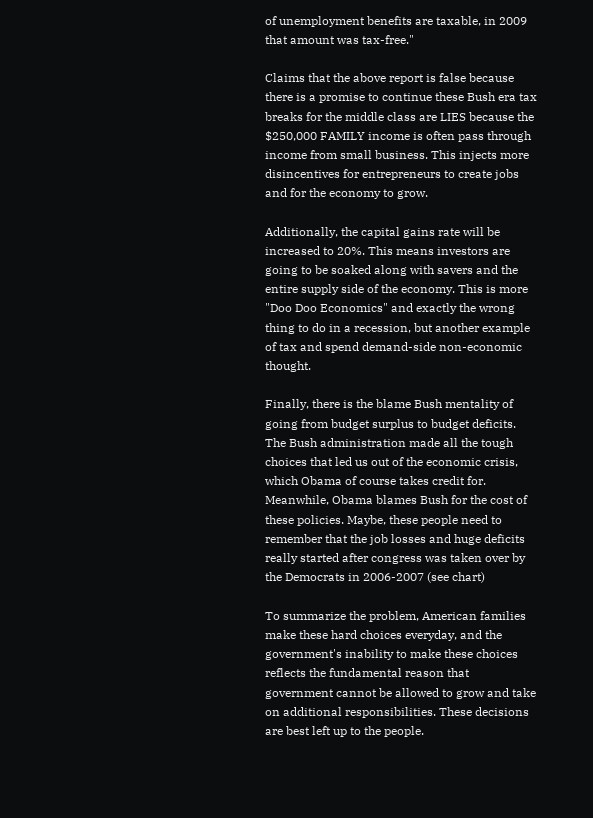of unemployment benefits are taxable, in 2009 that amount was tax-free."

Claims that the above report is false because there is a promise to continue these Bush era tax breaks for the middle class are LIES because the $250,000 FAMILY income is often pass through income from small business. This injects more disincentives for entrepreneurs to create jobs and for the economy to grow.

Additionally, the capital gains rate will be increased to 20%. This means investors are going to be soaked along with savers and the entire supply side of the economy. This is more "Doo Doo Economics" and exactly the wrong thing to do in a recession, but another example of tax and spend demand-side non-economic thought.

Finally, there is the blame Bush mentality of going from budget surplus to budget deficits. The Bush administration made all the tough choices that led us out of the economic crisis, which Obama of course takes credit for. Meanwhile, Obama blames Bush for the cost of these policies. Maybe, these people need to remember that the job losses and huge deficits really started after congress was taken over by the Democrats in 2006-2007 (see chart)

To summarize the problem, American families make these hard choices everyday, and the government's inability to make these choices reflects the fundamental reason that government cannot be allowed to grow and take on additional responsibilities. These decisions are best left up to the people.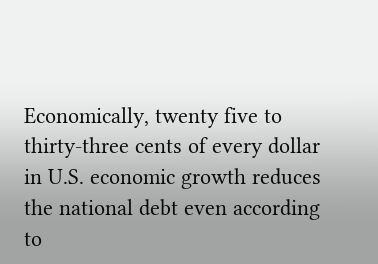Economically, twenty five to thirty-three cents of every dollar in U.S. economic growth reduces the national debt even according to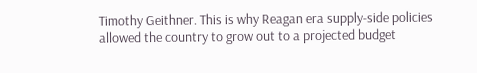Timothy Geithner. This is why Reagan era supply-side policies allowed the country to grow out to a projected budget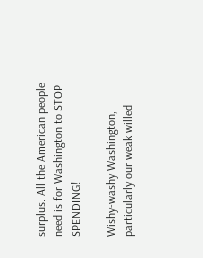surplus. All the American people need is for Washington to STOP SPENDING!

Wishy-washy Washington, particularly our weak willed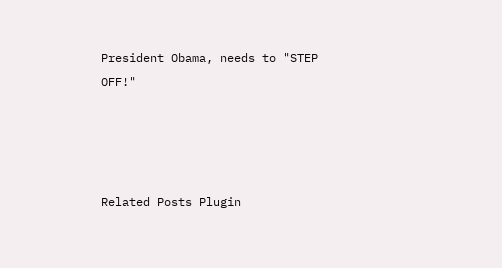President Obama, needs to "STEP OFF!"




Related Posts Plugin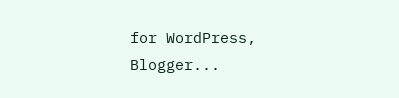for WordPress, Blogger...